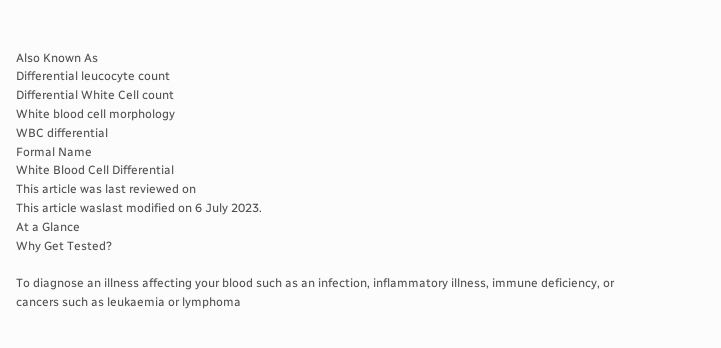Also Known As
Differential leucocyte count
Differential White Cell count
White blood cell morphology
WBC differential
Formal Name
White Blood Cell Differential
This article was last reviewed on
This article waslast modified on 6 July 2023.
At a Glance
Why Get Tested?

To diagnose an illness affecting your blood such as an infection, inflammatory illness, immune deficiency, or cancers such as leukaemia or lymphoma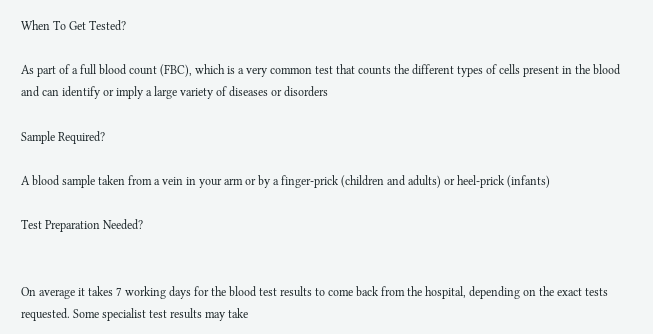When To Get Tested?

As part of a full blood count (FBC), which is a very common test that counts the different types of cells present in the blood and can identify or imply a large variety of diseases or disorders

Sample Required?

A blood sample taken from a vein in your arm or by a finger-prick (children and adults) or heel-prick (infants)

Test Preparation Needed?


On average it takes 7 working days for the blood test results to come back from the hospital, depending on the exact tests requested. Some specialist test results may take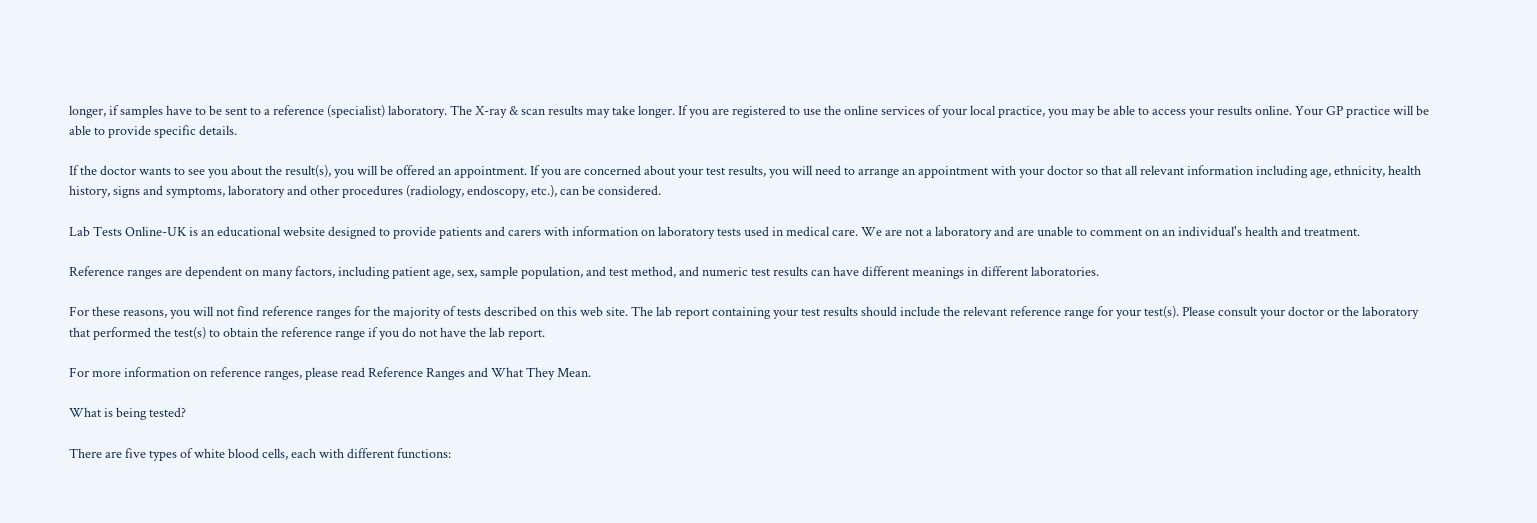longer, if samples have to be sent to a reference (specialist) laboratory. The X-ray & scan results may take longer. If you are registered to use the online services of your local practice, you may be able to access your results online. Your GP practice will be able to provide specific details.

If the doctor wants to see you about the result(s), you will be offered an appointment. If you are concerned about your test results, you will need to arrange an appointment with your doctor so that all relevant information including age, ethnicity, health history, signs and symptoms, laboratory and other procedures (radiology, endoscopy, etc.), can be considered.

Lab Tests Online-UK is an educational website designed to provide patients and carers with information on laboratory tests used in medical care. We are not a laboratory and are unable to comment on an individual's health and treatment.

Reference ranges are dependent on many factors, including patient age, sex, sample population, and test method, and numeric test results can have different meanings in different laboratories.

For these reasons, you will not find reference ranges for the majority of tests described on this web site. The lab report containing your test results should include the relevant reference range for your test(s). Please consult your doctor or the laboratory that performed the test(s) to obtain the reference range if you do not have the lab report.

For more information on reference ranges, please read Reference Ranges and What They Mean.

What is being tested?

There are five types of white blood cells, each with different functions: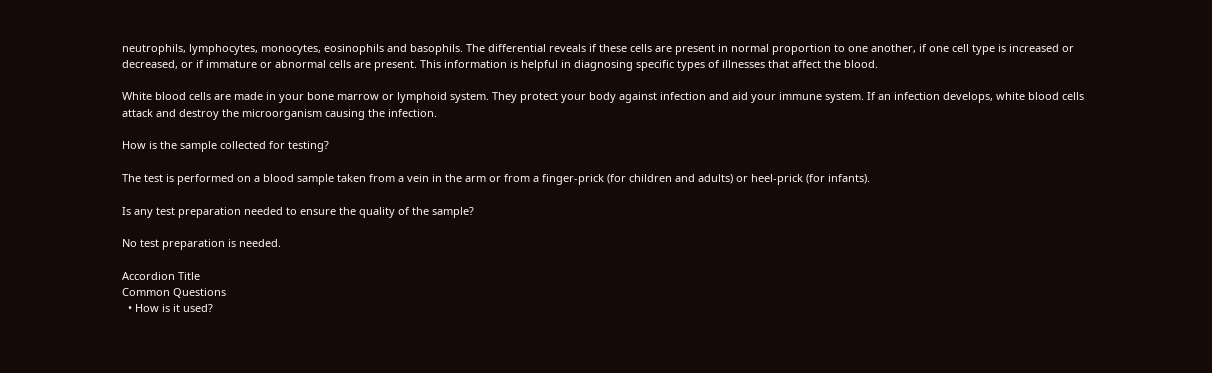neutrophils, lymphocytes, monocytes, eosinophils and basophils. The differential reveals if these cells are present in normal proportion to one another, if one cell type is increased or decreased, or if immature or abnormal cells are present. This information is helpful in diagnosing specific types of illnesses that affect the blood.

White blood cells are made in your bone marrow or lymphoid system. They protect your body against infection and aid your immune system. If an infection develops, white blood cells attack and destroy the microorganism causing the infection.

How is the sample collected for testing?

The test is performed on a blood sample taken from a vein in the arm or from a finger-prick (for children and adults) or heel-prick (for infants).

Is any test preparation needed to ensure the quality of the sample?

No test preparation is needed.

Accordion Title
Common Questions
  • How is it used?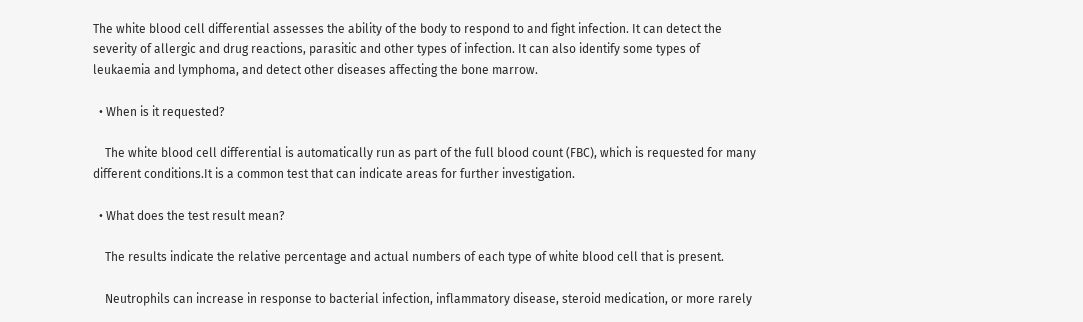The white blood cell differential assesses the ability of the body to respond to and fight infection. It can detect the severity of allergic and drug reactions, parasitic and other types of infection. It can also identify some types of leukaemia and lymphoma, and detect other diseases affecting the bone marrow.

  • When is it requested?

    The white blood cell differential is automatically run as part of the full blood count (FBC), which is requested for many different conditions.It is a common test that can indicate areas for further investigation.

  • What does the test result mean?

    The results indicate the relative percentage and actual numbers of each type of white blood cell that is present.

    Neutrophils can increase in response to bacterial infection, inflammatory disease, steroid medication, or more rarely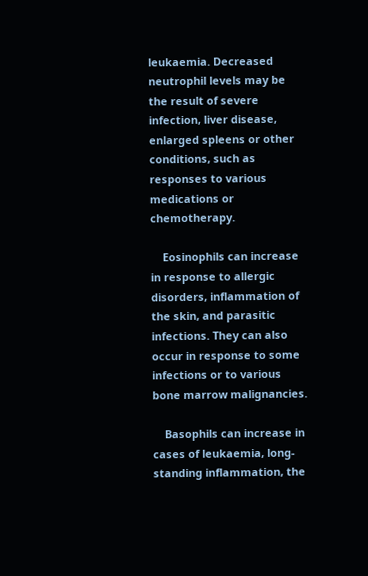leukaemia. Decreased neutrophil levels may be the result of severe infection, liver disease, enlarged spleens or other conditions, such as responses to various medications or chemotherapy.

    Eosinophils can increase in response to allergic disorders, inflammation of the skin, and parasitic infections. They can also occur in response to some infections or to various bone marrow malignancies.

    Basophils can increase in cases of leukaemia, long-standing inflammation, the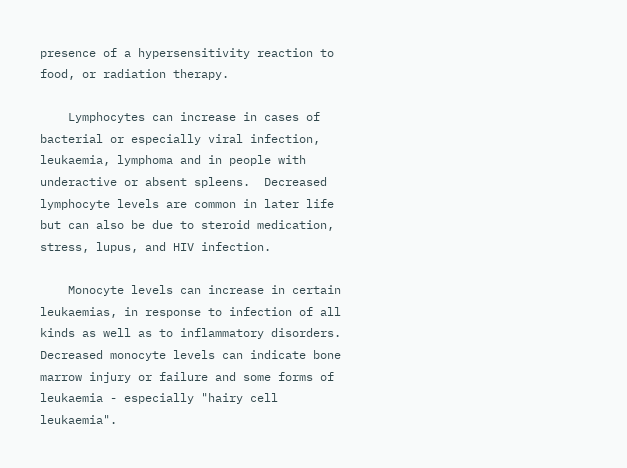presence of a hypersensitivity reaction to food, or radiation therapy.

    Lymphocytes can increase in cases of bacterial or especially viral infection, leukaemia, lymphoma and in people with underactive or absent spleens.  Decreased lymphocyte levels are common in later life but can also be due to steroid medication, stress, lupus, and HIV infection.

    Monocyte levels can increase in certain leukaemias, in response to infection of all kinds as well as to inflammatory disorders. Decreased monocyte levels can indicate bone marrow injury or failure and some forms of leukaemia - especially "hairy cell leukaemia".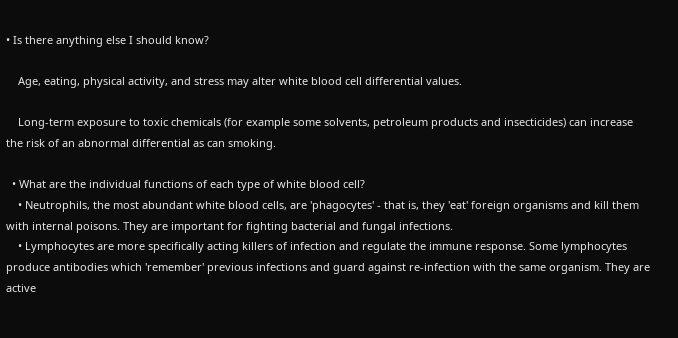• Is there anything else I should know?

    Age, eating, physical activity, and stress may alter white blood cell differential values.

    Long-term exposure to toxic chemicals (for example some solvents, petroleum products and insecticides) can increase the risk of an abnormal differential as can smoking.

  • What are the individual functions of each type of white blood cell?
    • Neutrophils, the most abundant white blood cells, are 'phagocytes' - that is, they 'eat' foreign organisms and kill them with internal poisons. They are important for fighting bacterial and fungal infections.
    • Lymphocytes are more specifically acting killers of infection and regulate the immune response. Some lymphocytes produce antibodies which 'remember' previous infections and guard against re-infection with the same organism. They are active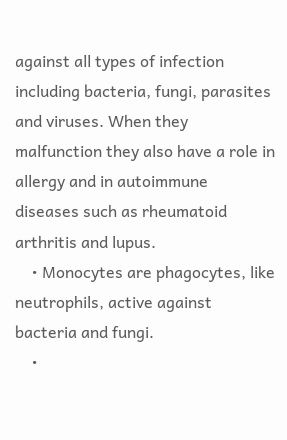against all types of infection including bacteria, fungi, parasites and viruses. When they malfunction they also have a role in allergy and in autoimmune diseases such as rheumatoid arthritis and lupus.
    • Monocytes are phagocytes, like neutrophils, active against bacteria and fungi.
    •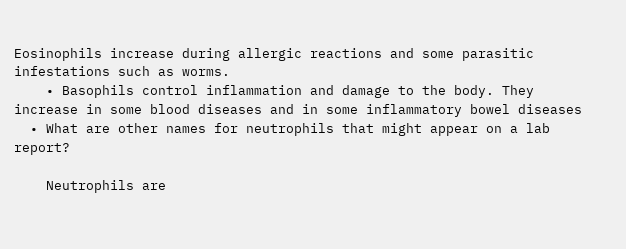Eosinophils increase during allergic reactions and some parasitic infestations such as worms.
    • Basophils control inflammation and damage to the body. They increase in some blood diseases and in some inflammatory bowel diseases
  • What are other names for neutrophils that might appear on a lab report?

    Neutrophils are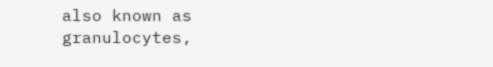also known as granulocytes,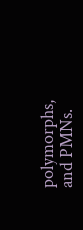polymorphs, and PMNs.